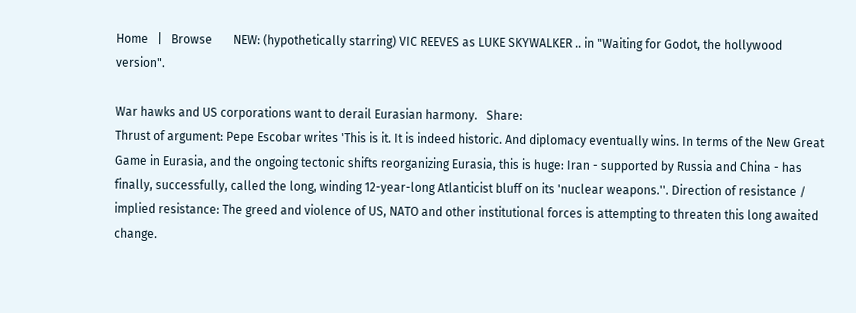Home   |   Browse       NEW: (hypothetically starring) VIC REEVES as LUKE SKYWALKER .. in "Waiting for Godot, the hollywood version".

War hawks and US corporations want to derail Eurasian harmony.   Share:
Thrust of argument: Pepe Escobar writes 'This is it. It is indeed historic. And diplomacy eventually wins. In terms of the New Great Game in Eurasia, and the ongoing tectonic shifts reorganizing Eurasia, this is huge: Iran - supported by Russia and China - has finally, successfully, called the long, winding 12-year-long Atlanticist bluff on its 'nuclear weapons.''. Direction of resistance / implied resistance: The greed and violence of US, NATO and other institutional forces is attempting to threaten this long awaited change.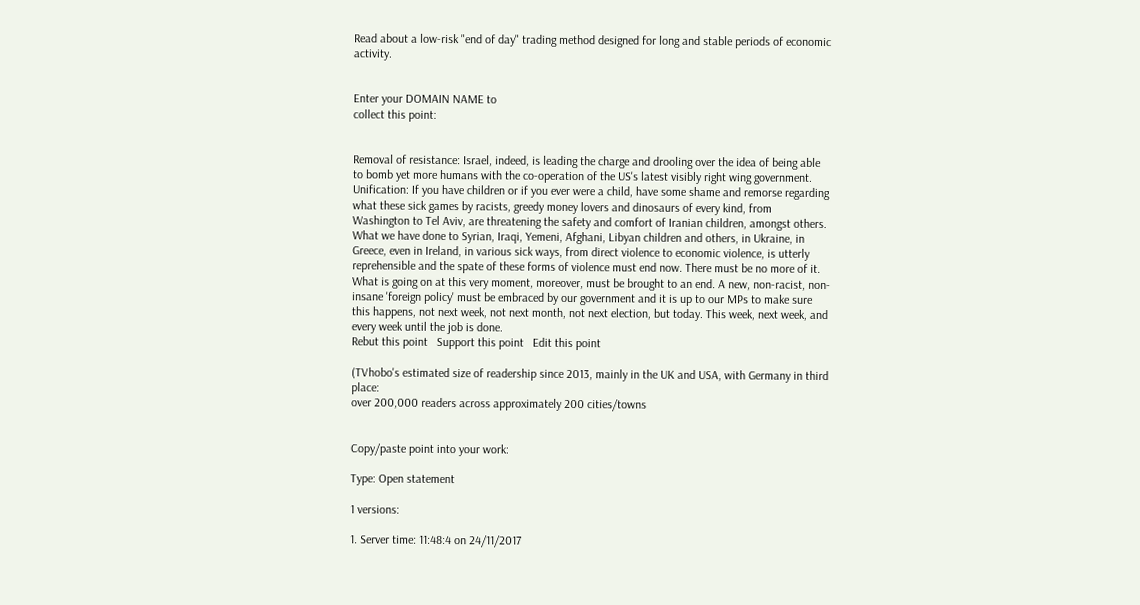Read about a low-risk "end of day" trading method designed for long and stable periods of economic activity.


Enter your DOMAIN NAME to
collect this point:


Removal of resistance: Israel, indeed, is leading the charge and drooling over the idea of being able to bomb yet more humans with the co-operation of the US's latest visibly right wing government. Unification: If you have children or if you ever were a child, have some shame and remorse regarding what these sick games by racists, greedy money lovers and dinosaurs of every kind, from Washington to Tel Aviv, are threatening the safety and comfort of Iranian children, amongst others. What we have done to Syrian, Iraqi, Yemeni, Afghani, Libyan children and others, in Ukraine, in Greece, even in Ireland, in various sick ways, from direct violence to economic violence, is utterly reprehensible and the spate of these forms of violence must end now. There must be no more of it. What is going on at this very moment, moreover, must be brought to an end. A new, non-racist, non-insane 'foreign policy' must be embraced by our government and it is up to our MPs to make sure this happens, not next week, not next month, not next election, but today. This week, next week, and every week until the job is done.
Rebut this point   Support this point   Edit this point

(TVhobo's estimated size of readership since 2013, mainly in the UK and USA, with Germany in third place:
over 200,000 readers across approximately 200 cities/towns


Copy/paste point into your work:

Type: Open statement

1 versions:

1. Server time: 11:48:4 on 24/11/2017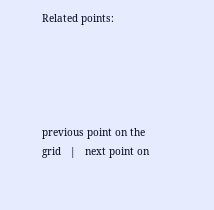Related points:





previous point on the grid   |   next point on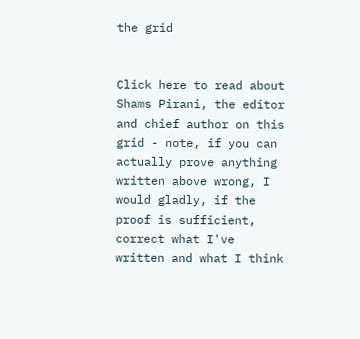the grid


Click here to read about Shams Pirani, the editor and chief author on this grid - note, if you can actually prove anything written above wrong, I would gladly, if the proof is sufficient, correct what I've written and what I think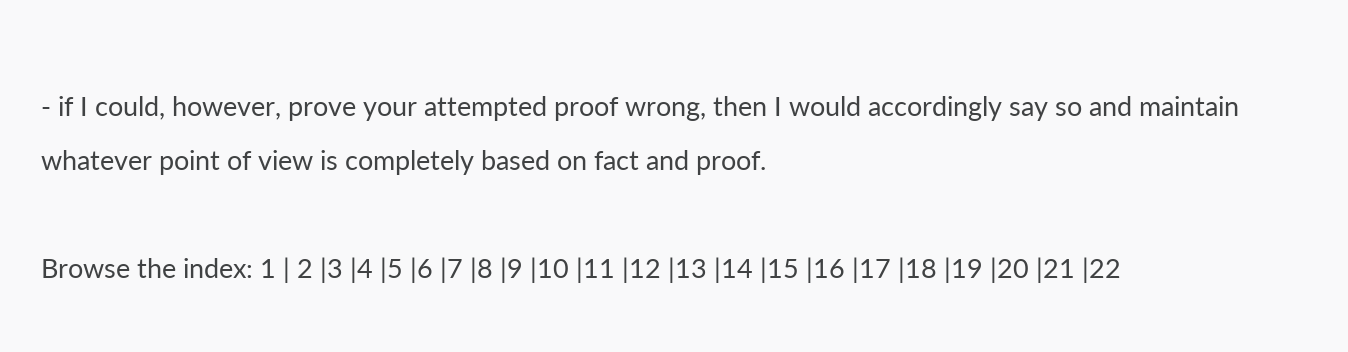- if I could, however, prove your attempted proof wrong, then I would accordingly say so and maintain whatever point of view is completely based on fact and proof.

Browse the index: 1 | 2 |3 |4 |5 |6 |7 |8 |9 |10 |11 |12 |13 |14 |15 |16 |17 |18 |19 |20 |21 |22